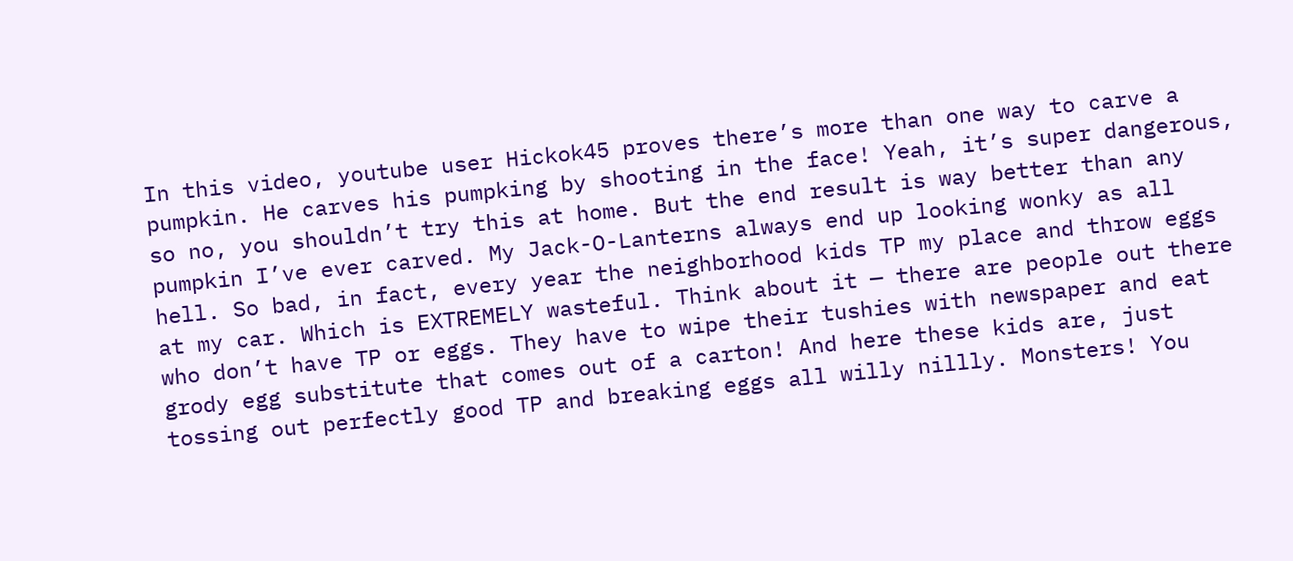In this video, youtube user Hickok45 proves there’s more than one way to carve a pumpkin. He carves his pumpking by shooting in the face! Yeah, it’s super dangerous, so no, you shouldn’t try this at home. But the end result is way better than any pumpkin I’ve ever carved. My Jack-O-Lanterns always end up looking wonky as all hell. So bad, in fact, every year the neighborhood kids TP my place and throw eggs at my car. Which is EXTREMELY wasteful. Think about it — there are people out there who don’t have TP or eggs. They have to wipe their tushies with newspaper and eat grody egg substitute that comes out of a carton! And here these kids are, just tossing out perfectly good TP and breaking eggs all willy nillly. Monsters! You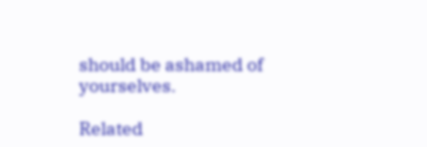should be ashamed of yourselves.

Related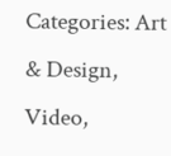Categories: Art & Design, Video,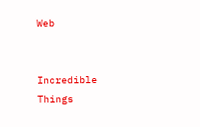Web


Incredible Things